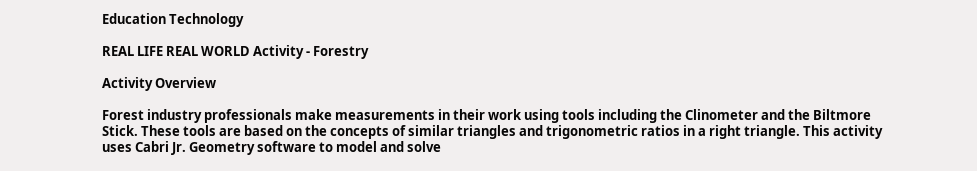Education Technology

REAL LIFE REAL WORLD Activity - Forestry

Activity Overview

Forest industry professionals make measurements in their work using tools including the Clinometer and the Biltmore Stick. These tools are based on the concepts of similar triangles and trigonometric ratios in a right triangle. This activity uses Cabri Jr. Geometry software to model and solve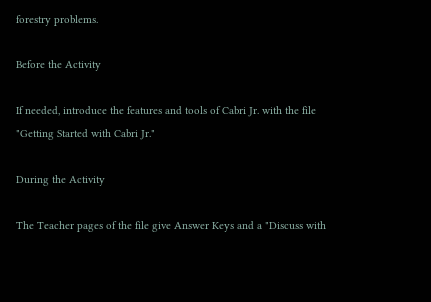forestry problems.

Before the Activity

If needed, introduce the features and tools of Cabri Jr. with the file "Getting Started with Cabri Jr."

During the Activity

The Teacher pages of the file give Answer Keys and a "Discuss with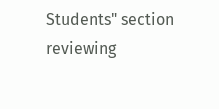Students" section reviewing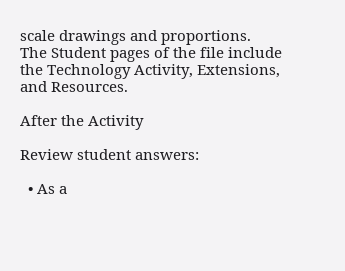scale drawings and proportions.
The Student pages of the file include the Technology Activity, Extensions, and Resources.

After the Activity

Review student answers:

  • As a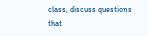class, discuss questions that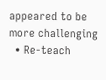appeared to be more challenging
  • Re-teach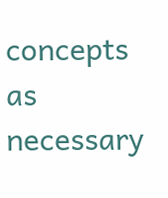concepts as necessary